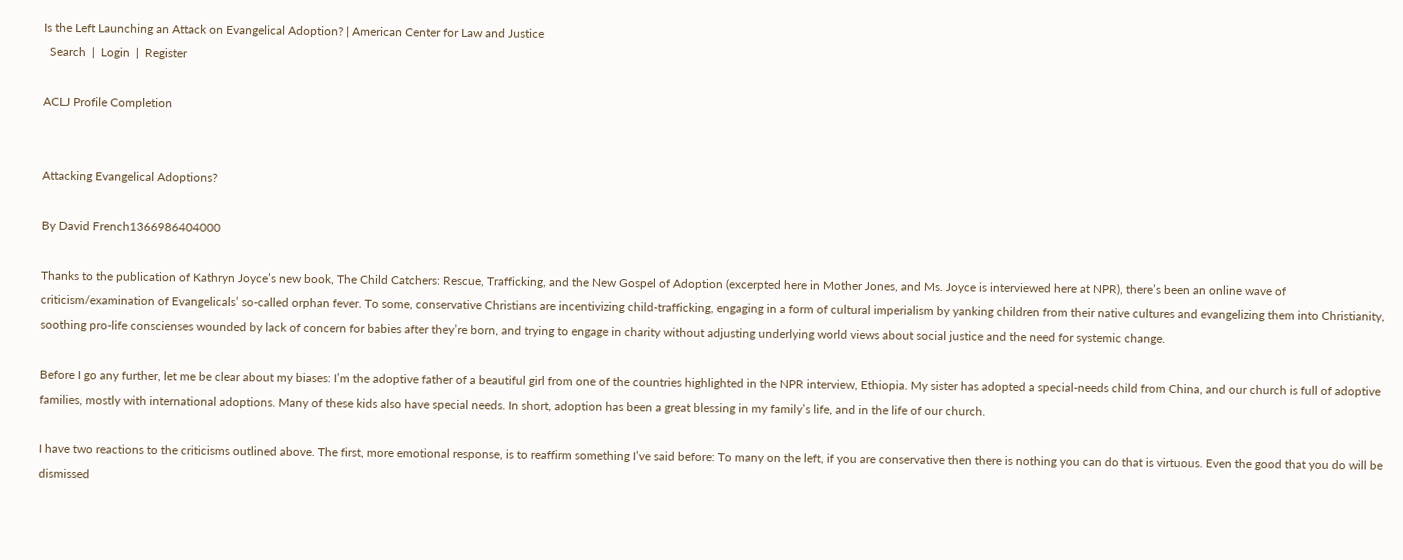Is the Left Launching an Attack on Evangelical Adoption? | American Center for Law and Justice
  Search  |  Login  |  Register

ACLJ Profile Completion


Attacking Evangelical Adoptions?

By David French1366986404000

Thanks to the publication of Kathryn Joyce’s new book, The Child Catchers: Rescue, Trafficking, and the New Gospel of Adoption (excerpted here in Mother Jones, and Ms. Joyce is interviewed here at NPR), there’s been an online wave of criticism/examination of Evangelicals’ so-called orphan fever. To some, conservative Christians are incentivizing child-trafficking, engaging in a form of cultural imperialism by yanking children from their native cultures and evangelizing them into Christianity, soothing pro-life conscienses wounded by lack of concern for babies after they’re born, and trying to engage in charity without adjusting underlying world views about social justice and the need for systemic change.

Before I go any further, let me be clear about my biases: I’m the adoptive father of a beautiful girl from one of the countries highlighted in the NPR interview, Ethiopia. My sister has adopted a special-needs child from China, and our church is full of adoptive families, mostly with international adoptions. Many of these kids also have special needs. In short, adoption has been a great blessing in my family’s life, and in the life of our church.

I have two reactions to the criticisms outlined above. The first, more emotional response, is to reaffirm something I’ve said before: To many on the left, if you are conservative then there is nothing you can do that is virtuous. Even the good that you do will be dismissed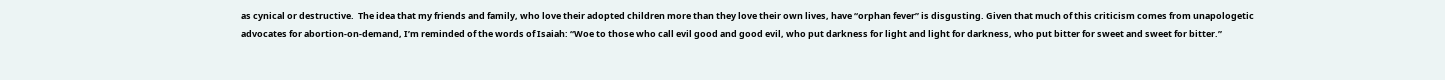as cynical or destructive.  The idea that my friends and family, who love their adopted children more than they love their own lives, have “orphan fever” is disgusting. Given that much of this criticism comes from unapologetic advocates for abortion-on-demand, I’m reminded of the words of Isaiah: “Woe to those who call evil good and good evil, who put darkness for light and light for darkness, who put bitter for sweet and sweet for bitter.”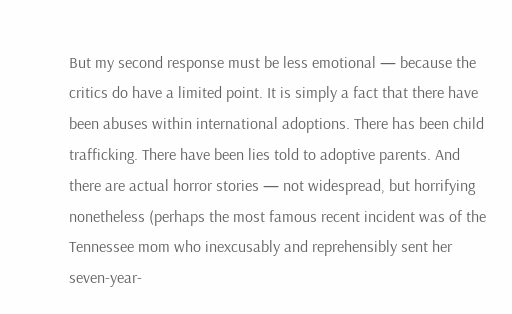But my second response must be less emotional — because the critics do have a limited point. It is simply a fact that there have been abuses within international adoptions. There has been child trafficking. There have been lies told to adoptive parents. And there are actual horror stories — not widespread, but horrifying nonetheless (perhaps the most famous recent incident was of the Tennessee mom who inexcusably and reprehensibly sent her seven-year-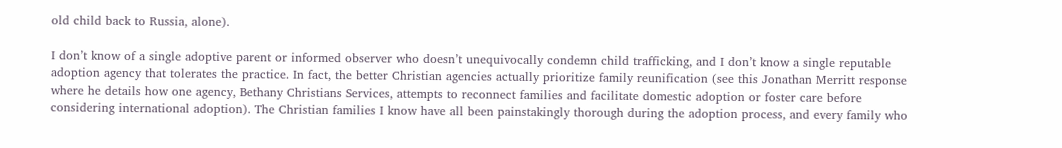old child back to Russia, alone).

I don’t know of a single adoptive parent or informed observer who doesn’t unequivocally condemn child trafficking, and I don’t know a single reputable adoption agency that tolerates the practice. In fact, the better Christian agencies actually prioritize family reunification (see this Jonathan Merritt response where he details how one agency, Bethany Christians Services, attempts to reconnect families and facilitate domestic adoption or foster care before considering international adoption). The Christian families I know have all been painstakingly thorough during the adoption process, and every family who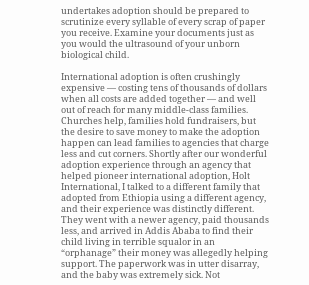undertakes adoption should be prepared to scrutinize every syllable of every scrap of paper you receive. Examine your documents just as you would the ultrasound of your unborn biological child.

International adoption is often crushingly expensive — costing tens of thousands of dollars when all costs are added together — and well out of reach for many middle-class families. Churches help, families hold fundraisers, but the desire to save money to make the adoption happen can lead families to agencies that charge less and cut corners. Shortly after our wonderful adoption experience through an agency that helped pioneer international adoption, Holt International, I talked to a different family that adopted from Ethiopia using a different agency, and their experience was distinctly different. They went with a newer agency, paid thousands less, and arrived in Addis Ababa to find their child living in terrible squalor in an “orphanage” their money was allegedly helping support. The paperwork was in utter disarray, and the baby was extremely sick. Not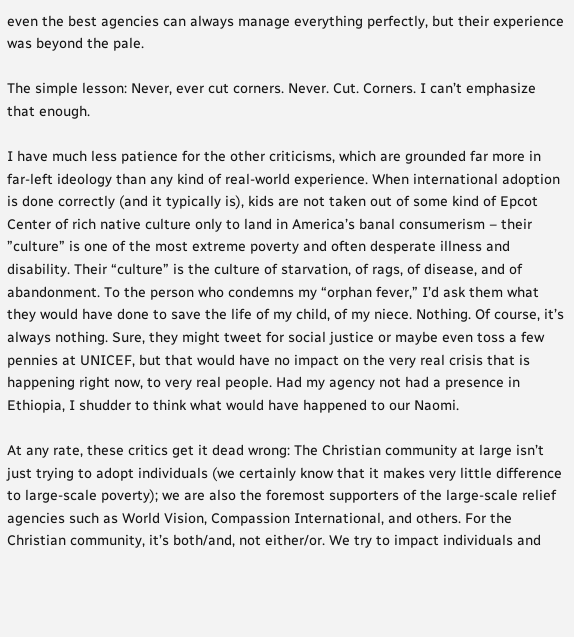even the best agencies can always manage everything perfectly, but their experience was beyond the pale.

The simple lesson: Never, ever cut corners. Never. Cut. Corners. I can’t emphasize that enough.

I have much less patience for the other criticisms, which are grounded far more in far-left ideology than any kind of real-world experience. When international adoption is done correctly (and it typically is), kids are not taken out of some kind of Epcot Center of rich native culture only to land in America’s banal consumerism – their ”culture” is one of the most extreme poverty and often desperate illness and disability. Their “culture” is the culture of starvation, of rags, of disease, and of abandonment. To the person who condemns my “orphan fever,” I’d ask them what they would have done to save the life of my child, of my niece. Nothing. Of course, it’s always nothing. Sure, they might tweet for social justice or maybe even toss a few pennies at UNICEF, but that would have no impact on the very real crisis that is happening right now, to very real people. Had my agency not had a presence in Ethiopia, I shudder to think what would have happened to our Naomi.

At any rate, these critics get it dead wrong: The Christian community at large isn’t just trying to adopt individuals (we certainly know that it makes very little difference to large-scale poverty); we are also the foremost supporters of the large-scale relief agencies such as World Vision, Compassion International, and others. For the Christian community, it’s both/and, not either/or. We try to impact individuals and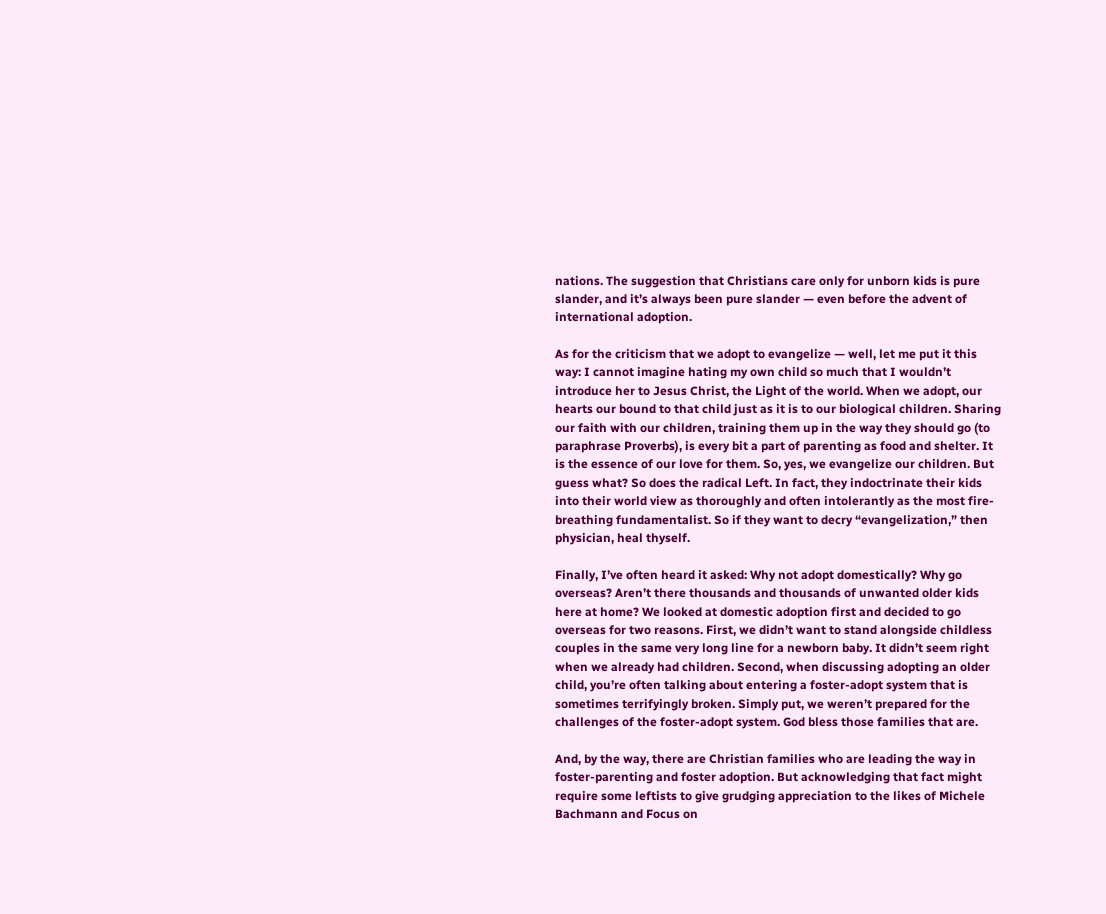nations. The suggestion that Christians care only for unborn kids is pure slander, and it’s always been pure slander — even before the advent of international adoption.

As for the criticism that we adopt to evangelize — well, let me put it this way: I cannot imagine hating my own child so much that I wouldn’t introduce her to Jesus Christ, the Light of the world. When we adopt, our hearts our bound to that child just as it is to our biological children. Sharing our faith with our children, training them up in the way they should go (to paraphrase Proverbs), is every bit a part of parenting as food and shelter. It is the essence of our love for them. So, yes, we evangelize our children. But guess what? So does the radical Left. In fact, they indoctrinate their kids into their world view as thoroughly and often intolerantly as the most fire-breathing fundamentalist. So if they want to decry “evangelization,” then physician, heal thyself.

Finally, I’ve often heard it asked: Why not adopt domestically? Why go overseas? Aren’t there thousands and thousands of unwanted older kids here at home? We looked at domestic adoption first and decided to go overseas for two reasons. First, we didn’t want to stand alongside childless couples in the same very long line for a newborn baby. It didn’t seem right when we already had children. Second, when discussing adopting an older child, you’re often talking about entering a foster-adopt system that is sometimes terrifyingly broken. Simply put, we weren’t prepared for the challenges of the foster-adopt system. God bless those families that are.

And, by the way, there are Christian families who are leading the way in foster-parenting and foster adoption. But acknowledging that fact might require some leftists to give grudging appreciation to the likes of Michele Bachmann and Focus on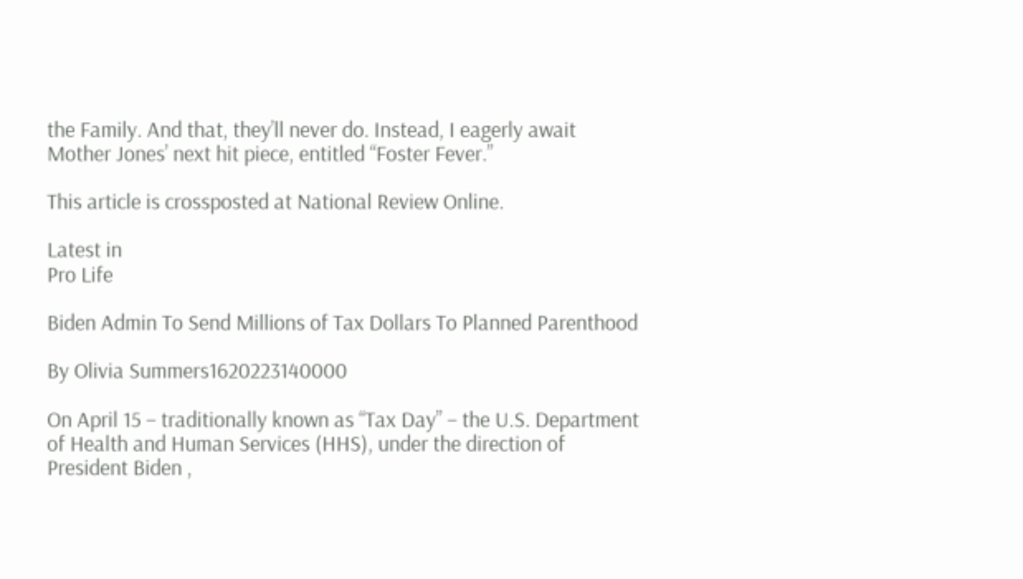the Family. And that, they’ll never do. Instead, I eagerly await Mother Jones’ next hit piece, entitled “Foster Fever.”

This article is crossposted at National Review Online.

Latest in
Pro Life

Biden Admin To Send Millions of Tax Dollars To Planned Parenthood

By Olivia Summers1620223140000

On April 15 – traditionally known as “Tax Day” – the U.S. Department of Health and Human Services (HHS), under the direction of President Biden ,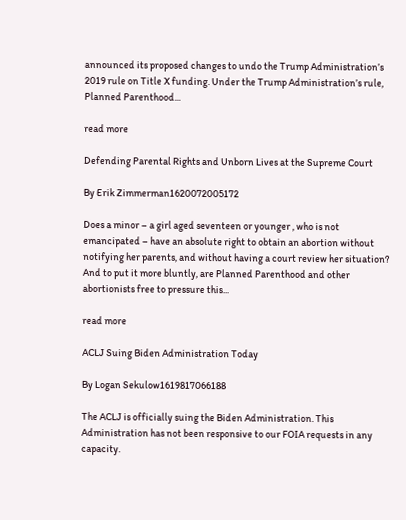announced its proposed changes to undo the Trump Administration’s 2019 rule on Title X funding. Under the Trump Administration’s rule, Planned Parenthood...

read more

Defending Parental Rights and Unborn Lives at the Supreme Court

By Erik Zimmerman1620072005172

Does a minor – a girl aged seventeen or younger , who is not emancipated – have an absolute right to obtain an abortion without notifying her parents, and without having a court review her situation? And to put it more bluntly, are Planned Parenthood and other abortionists free to pressure this...

read more

ACLJ Suing Biden Administration Today

By Logan Sekulow1619817066188

The ACLJ is officially suing the Biden Administration. This Administration has not been responsive to our FOIA requests in any capacity.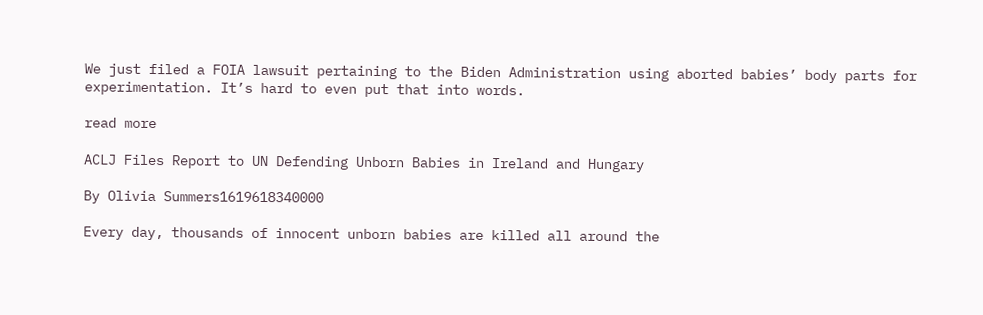We just filed a FOIA lawsuit pertaining to the Biden Administration using aborted babies’ body parts for experimentation. It’s hard to even put that into words.

read more

ACLJ Files Report to UN Defending Unborn Babies in Ireland and Hungary

By Olivia Summers1619618340000

Every day, thousands of innocent unborn babies are killed all around the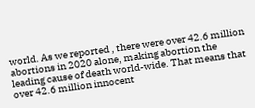world. As we reported , there were over 42.6 million abortions in 2020 alone, making abortion the leading cause of death world-wide. That means that over 42.6 million innocent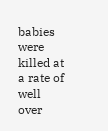babies were killed at a rate of well over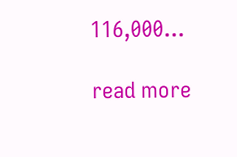116,000...

read more